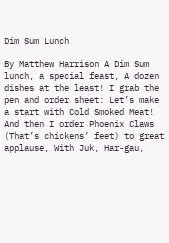Dim Sum Lunch

By Matthew Harrison A Dim Sum lunch, a special feast, A dozen dishes at the least! I grab the pen and order sheet: Let’s make a start with Cold Smoked Meat! And then I order Phoenix Claws (That’s chickens’ feet) to great applause, With Juk, Har-gau,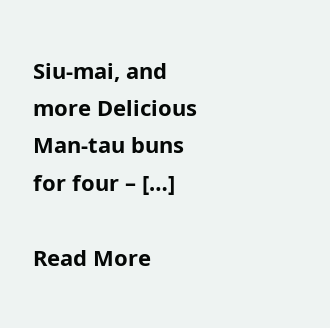Siu-mai, and more Delicious Man-tau buns for four – […]

Read More